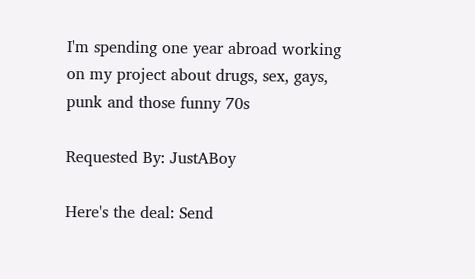I'm spending one year abroad working on my project about drugs, sex, gays, punk and those funny 70s

Requested By: JustABoy

Here's the deal: Send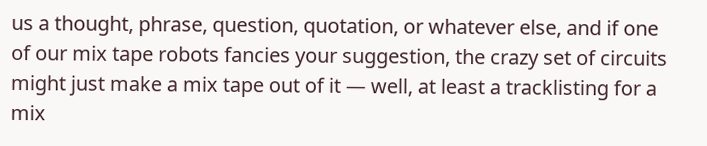us a thought, phrase, question, quotation, or whatever else, and if one of our mix tape robots fancies your suggestion, the crazy set of circuits might just make a mix tape out of it — well, at least a tracklisting for a mix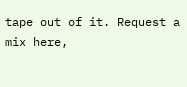tape out of it. Request a mix here,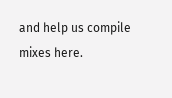and help us compile mixes here.